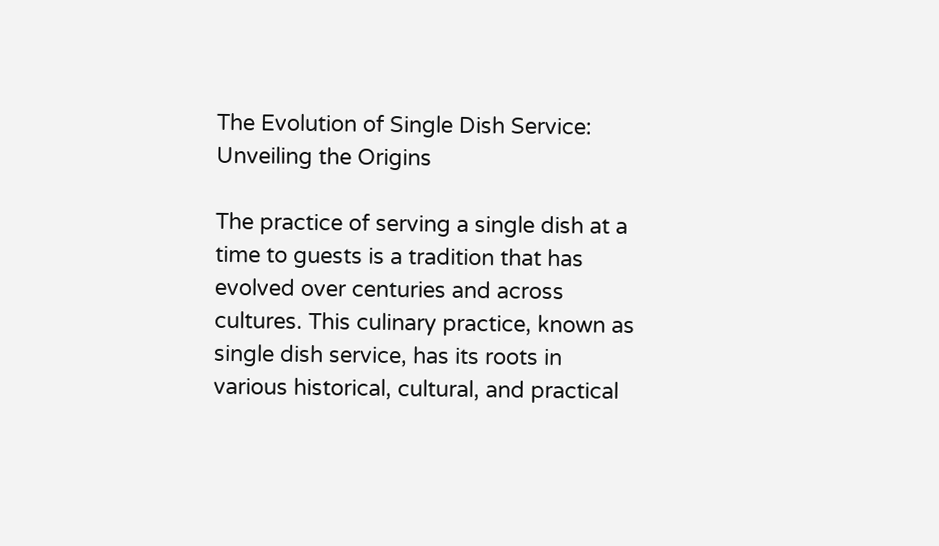The Evolution of Single Dish Service: Unveiling the Origins

The practice of serving a single dish at a time to guests is a tradition that has evolved over centuries and across cultures. This culinary practice, known as single dish service, has its roots in various historical, cultural, and practical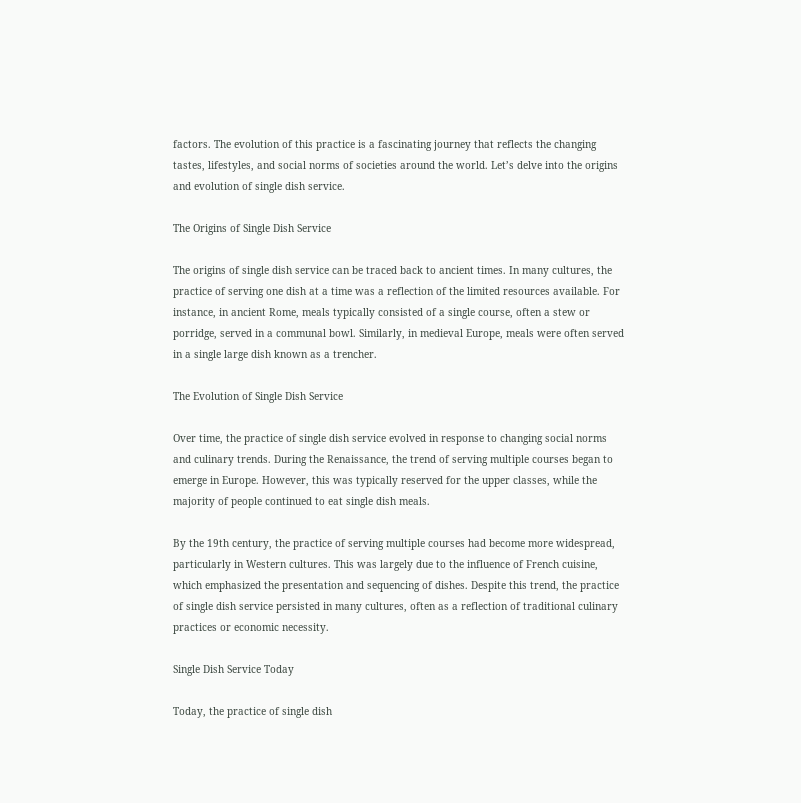factors. The evolution of this practice is a fascinating journey that reflects the changing tastes, lifestyles, and social norms of societies around the world. Let’s delve into the origins and evolution of single dish service.

The Origins of Single Dish Service

The origins of single dish service can be traced back to ancient times. In many cultures, the practice of serving one dish at a time was a reflection of the limited resources available. For instance, in ancient Rome, meals typically consisted of a single course, often a stew or porridge, served in a communal bowl. Similarly, in medieval Europe, meals were often served in a single large dish known as a trencher.

The Evolution of Single Dish Service

Over time, the practice of single dish service evolved in response to changing social norms and culinary trends. During the Renaissance, the trend of serving multiple courses began to emerge in Europe. However, this was typically reserved for the upper classes, while the majority of people continued to eat single dish meals.

By the 19th century, the practice of serving multiple courses had become more widespread, particularly in Western cultures. This was largely due to the influence of French cuisine, which emphasized the presentation and sequencing of dishes. Despite this trend, the practice of single dish service persisted in many cultures, often as a reflection of traditional culinary practices or economic necessity.

Single Dish Service Today

Today, the practice of single dish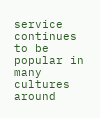service continues to be popular in many cultures around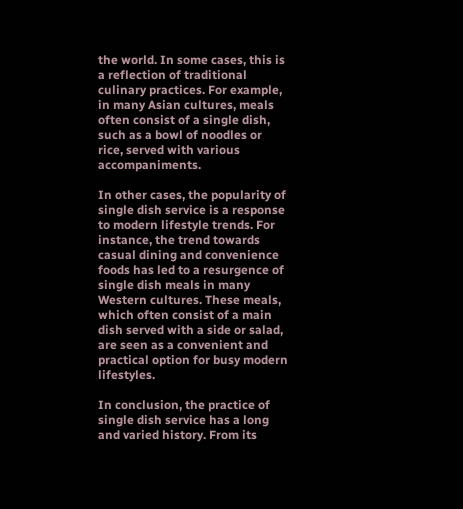the world. In some cases, this is a reflection of traditional culinary practices. For example, in many Asian cultures, meals often consist of a single dish, such as a bowl of noodles or rice, served with various accompaniments.

In other cases, the popularity of single dish service is a response to modern lifestyle trends. For instance, the trend towards casual dining and convenience foods has led to a resurgence of single dish meals in many Western cultures. These meals, which often consist of a main dish served with a side or salad, are seen as a convenient and practical option for busy modern lifestyles.

In conclusion, the practice of single dish service has a long and varied history. From its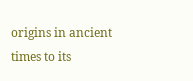origins in ancient times to its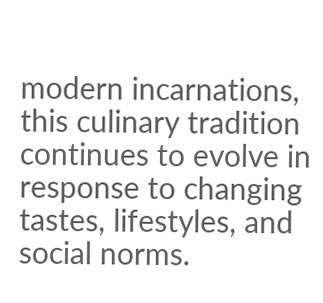modern incarnations, this culinary tradition continues to evolve in response to changing tastes, lifestyles, and social norms.